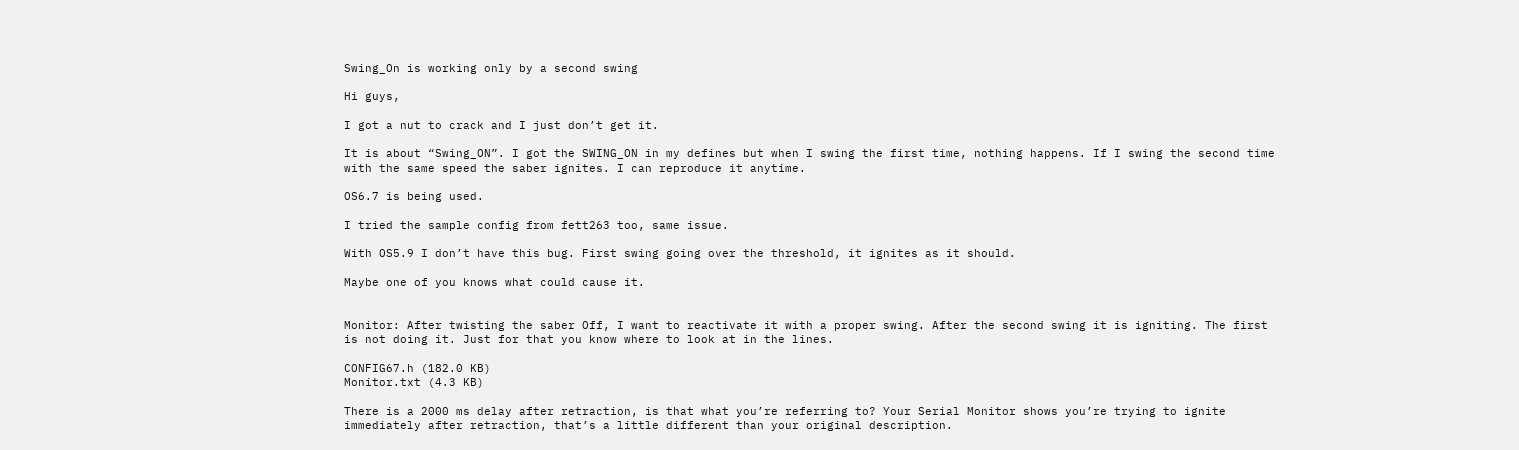Swing_On is working only by a second swing

Hi guys,

I got a nut to crack and I just don’t get it.

It is about “Swing_ON”. I got the SWING_ON in my defines but when I swing the first time, nothing happens. If I swing the second time with the same speed the saber ignites. I can reproduce it anytime.

OS6.7 is being used.

I tried the sample config from fett263 too, same issue.

With OS5.9 I don’t have this bug. First swing going over the threshold, it ignites as it should.

Maybe one of you knows what could cause it.


Monitor: After twisting the saber Off, I want to reactivate it with a proper swing. After the second swing it is igniting. The first is not doing it. Just for that you know where to look at in the lines.

CONFIG67.h (182.0 KB)
Monitor.txt (4.3 KB)

There is a 2000 ms delay after retraction, is that what you’re referring to? Your Serial Monitor shows you’re trying to ignite immediately after retraction, that’s a little different than your original description.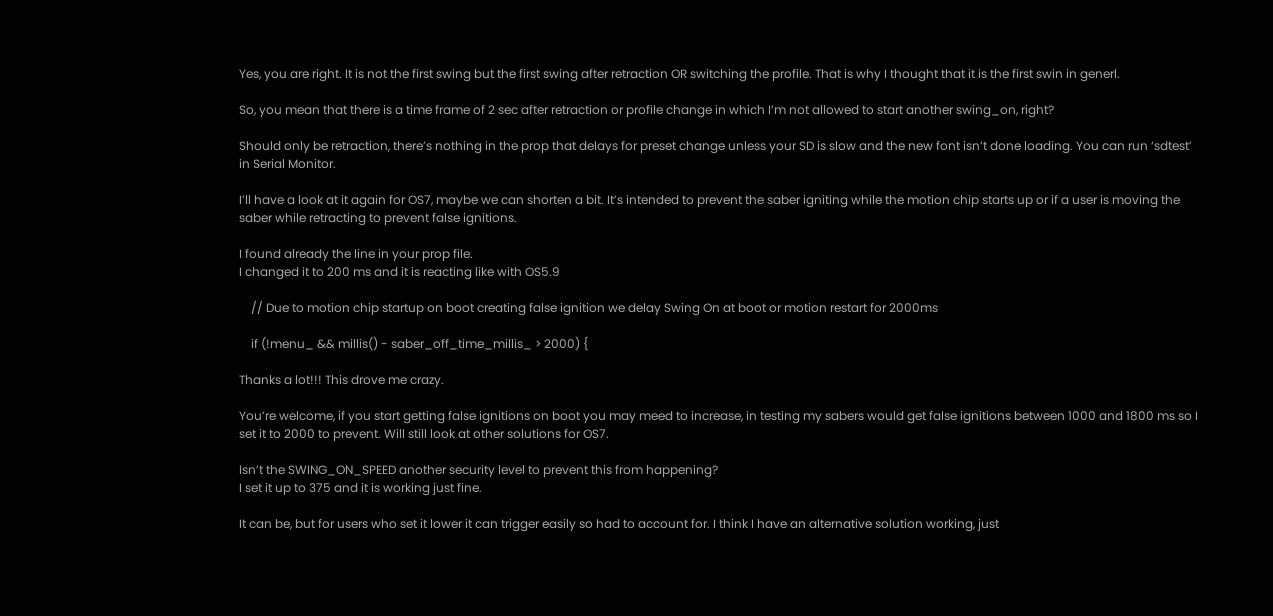Yes, you are right. It is not the first swing but the first swing after retraction OR switching the profile. That is why I thought that it is the first swin in generl.

So, you mean that there is a time frame of 2 sec after retraction or profile change in which I’m not allowed to start another swing_on, right?

Should only be retraction, there’s nothing in the prop that delays for preset change unless your SD is slow and the new font isn’t done loading. You can run ‘sdtest’ in Serial Monitor.

I’ll have a look at it again for OS7, maybe we can shorten a bit. It’s intended to prevent the saber igniting while the motion chip starts up or if a user is moving the saber while retracting to prevent false ignitions.

I found already the line in your prop file.
I changed it to 200 ms and it is reacting like with OS5.9

    // Due to motion chip startup on boot creating false ignition we delay Swing On at boot or motion restart for 2000ms

    if (!menu_ && millis() - saber_off_time_millis_ > 2000) {

Thanks a lot!!! This drove me crazy.

You’re welcome, if you start getting false ignitions on boot you may meed to increase, in testing my sabers would get false ignitions between 1000 and 1800 ms so I set it to 2000 to prevent. Will still look at other solutions for OS7.

Isn’t the SWING_ON_SPEED another security level to prevent this from happening?
I set it up to 375 and it is working just fine.

It can be, but for users who set it lower it can trigger easily so had to account for. I think I have an alternative solution working, just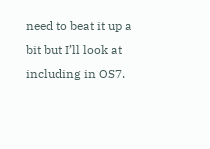need to beat it up a bit but I’ll look at including in OS7.